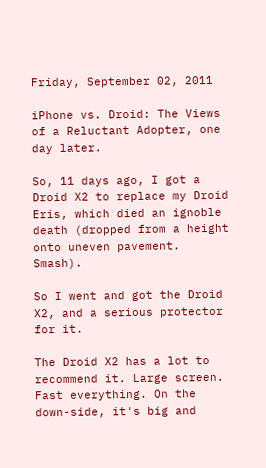Friday, September 02, 2011

iPhone vs. Droid: The Views of a Reluctant Adopter, one day later.

So, 11 days ago, I got a Droid X2 to replace my Droid Eris, which died an ignoble death (dropped from a height onto uneven pavement. Smash).

So I went and got the Droid X2, and a serious protector for it.

The Droid X2 has a lot to recommend it. Large screen. Fast everything. On the down-side, it's big and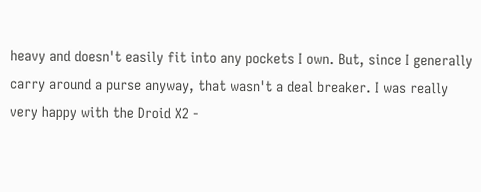heavy and doesn't easily fit into any pockets I own. But, since I generally carry around a purse anyway, that wasn't a deal breaker. I was really very happy with the Droid X2 -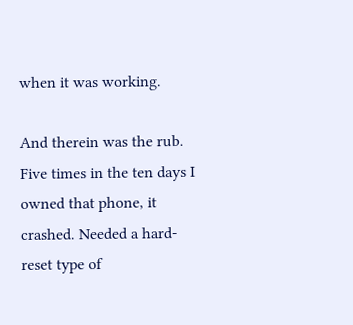when it was working.

And therein was the rub. Five times in the ten days I owned that phone, it crashed. Needed a hard-reset type of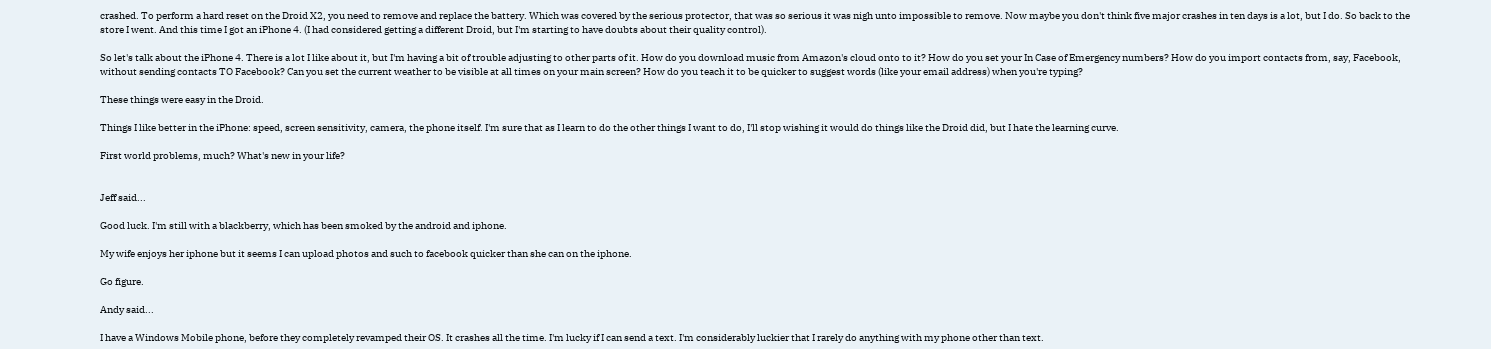crashed. To perform a hard reset on the Droid X2, you need to remove and replace the battery. Which was covered by the serious protector, that was so serious it was nigh unto impossible to remove. Now maybe you don't think five major crashes in ten days is a lot, but I do. So back to the store I went. And this time I got an iPhone 4. (I had considered getting a different Droid, but I'm starting to have doubts about their quality control).

So let's talk about the iPhone 4. There is a lot I like about it, but I'm having a bit of trouble adjusting to other parts of it. How do you download music from Amazon's cloud onto to it? How do you set your In Case of Emergency numbers? How do you import contacts from, say, Facebook, without sending contacts TO Facebook? Can you set the current weather to be visible at all times on your main screen? How do you teach it to be quicker to suggest words (like your email address) when you're typing?

These things were easy in the Droid.

Things I like better in the iPhone: speed, screen sensitivity, camera, the phone itself. I'm sure that as I learn to do the other things I want to do, I'll stop wishing it would do things like the Droid did, but I hate the learning curve.

First world problems, much? What's new in your life?


Jeff said...

Good luck. I'm still with a blackberry, which has been smoked by the android and iphone.

My wife enjoys her iphone but it seems I can upload photos and such to facebook quicker than she can on the iphone.

Go figure.

Andy said...

I have a Windows Mobile phone, before they completely revamped their OS. It crashes all the time. I'm lucky if I can send a text. I'm considerably luckier that I rarely do anything with my phone other than text.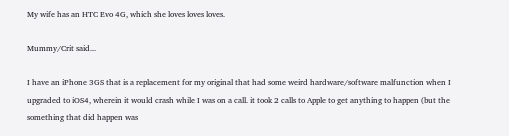My wife has an HTC Evo 4G, which she loves loves loves.

Mummy/Crit said...

I have an iPhone 3GS that is a replacement for my original that had some weird hardware/software malfunction when I upgraded to iOS4, wherein it would crash while I was on a call. it took 2 calls to Apple to get anything to happen (but the something that did happen was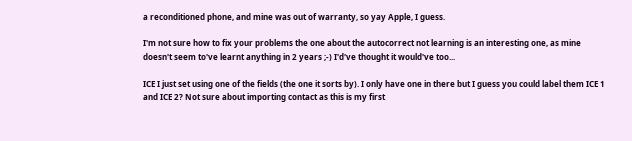a reconditioned phone, and mine was out of warranty, so yay Apple, I guess.

I'm not sure how to fix your problems the one about the autocorrect not learning is an interesting one, as mine doesn't seem to've learnt anything in 2 years ;-) I'd've thought it would've too...

ICE I just set using one of the fields (the one it sorts by). I only have one in there but I guess you could label them ICE 1 and ICE 2? Not sure about importing contact as this is my first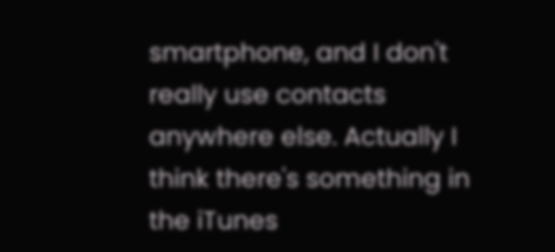smartphone, and I don't really use contacts anywhere else. Actually I think there's something in the iTunes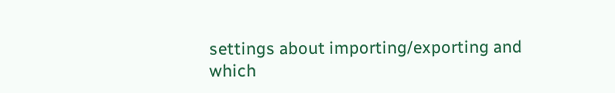settings about importing/exporting and which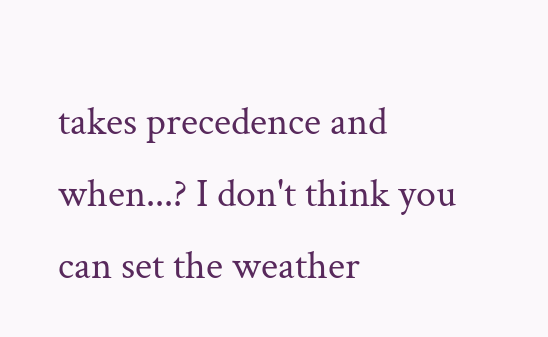takes precedence and when...? I don't think you can set the weather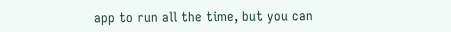app to run all the time, but you can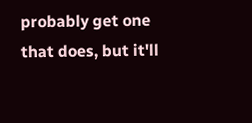probably get one that does, but it'll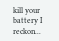kill your battery I reckon...